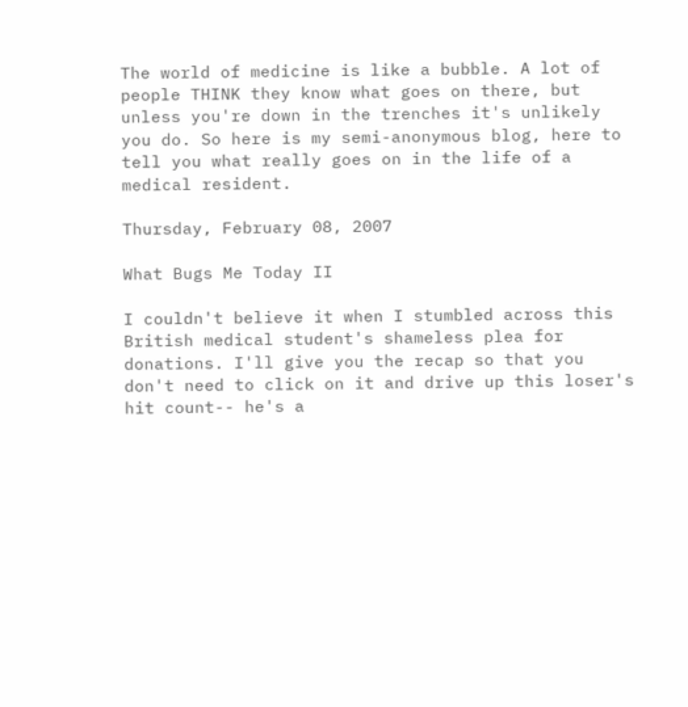The world of medicine is like a bubble. A lot of people THINK they know what goes on there, but unless you're down in the trenches it's unlikely you do. So here is my semi-anonymous blog, here to tell you what really goes on in the life of a medical resident.

Thursday, February 08, 2007

What Bugs Me Today II

I couldn't believe it when I stumbled across this British medical student's shameless plea for donations. I'll give you the recap so that you don't need to click on it and drive up this loser's hit count-- he's a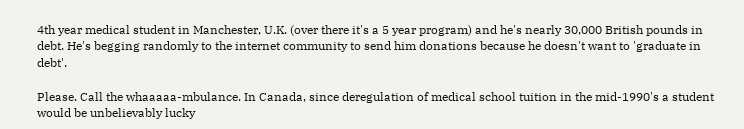4th year medical student in Manchester, U.K. (over there it's a 5 year program) and he's nearly 30,000 British pounds in debt. He's begging randomly to the internet community to send him donations because he doesn't want to 'graduate in debt'.

Please. Call the whaaaaa-mbulance. In Canada, since deregulation of medical school tuition in the mid-1990's a student would be unbelievably lucky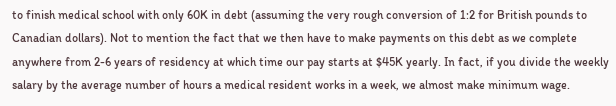to finish medical school with only 60K in debt (assuming the very rough conversion of 1:2 for British pounds to Canadian dollars). Not to mention the fact that we then have to make payments on this debt as we complete anywhere from 2-6 years of residency at which time our pay starts at $45K yearly. In fact, if you divide the weekly salary by the average number of hours a medical resident works in a week, we almost make minimum wage.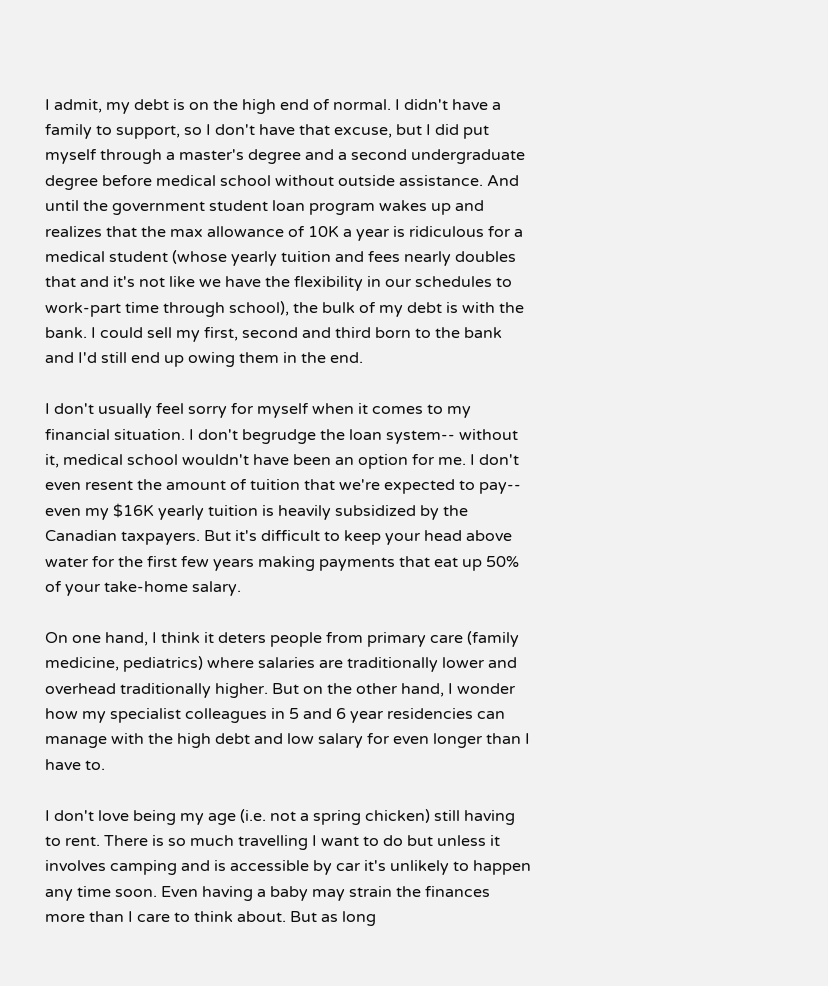I admit, my debt is on the high end of normal. I didn't have a family to support, so I don't have that excuse, but I did put myself through a master's degree and a second undergraduate degree before medical school without outside assistance. And until the government student loan program wakes up and realizes that the max allowance of 10K a year is ridiculous for a medical student (whose yearly tuition and fees nearly doubles that and it's not like we have the flexibility in our schedules to work-part time through school), the bulk of my debt is with the bank. I could sell my first, second and third born to the bank and I'd still end up owing them in the end.

I don't usually feel sorry for myself when it comes to my financial situation. I don't begrudge the loan system-- without it, medical school wouldn't have been an option for me. I don't even resent the amount of tuition that we're expected to pay-- even my $16K yearly tuition is heavily subsidized by the Canadian taxpayers. But it's difficult to keep your head above water for the first few years making payments that eat up 50% of your take-home salary.

On one hand, I think it deters people from primary care (family medicine, pediatrics) where salaries are traditionally lower and overhead traditionally higher. But on the other hand, I wonder how my specialist colleagues in 5 and 6 year residencies can manage with the high debt and low salary for even longer than I have to.

I don't love being my age (i.e. not a spring chicken) still having to rent. There is so much travelling I want to do but unless it involves camping and is accessible by car it's unlikely to happen any time soon. Even having a baby may strain the finances more than I care to think about. But as long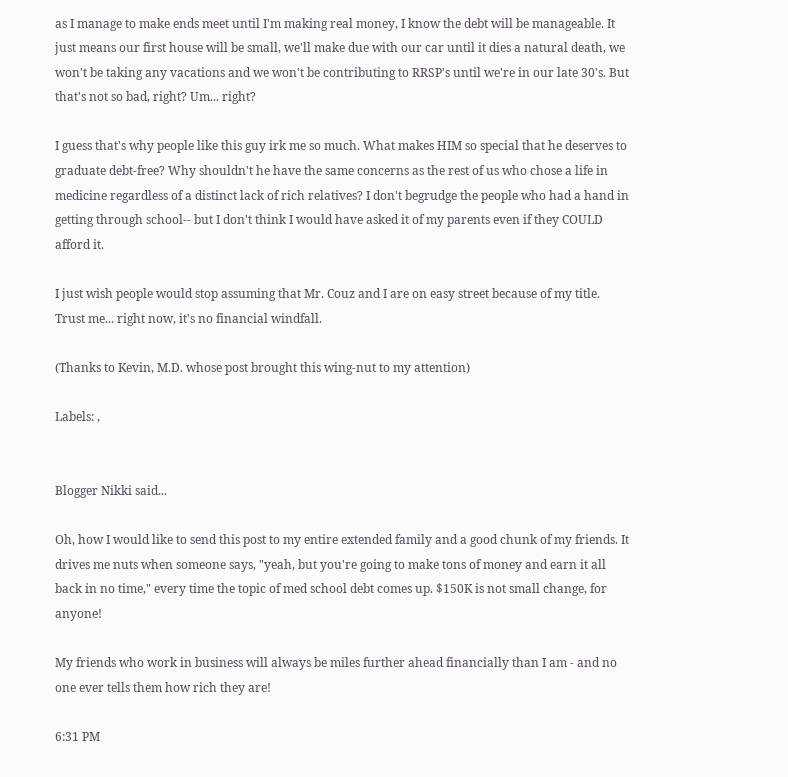as I manage to make ends meet until I'm making real money, I know the debt will be manageable. It just means our first house will be small, we'll make due with our car until it dies a natural death, we won't be taking any vacations and we won't be contributing to RRSP's until we're in our late 30's. But that's not so bad, right? Um... right?

I guess that's why people like this guy irk me so much. What makes HIM so special that he deserves to graduate debt-free? Why shouldn't he have the same concerns as the rest of us who chose a life in medicine regardless of a distinct lack of rich relatives? I don't begrudge the people who had a hand in getting through school-- but I don't think I would have asked it of my parents even if they COULD afford it.

I just wish people would stop assuming that Mr. Couz and I are on easy street because of my title. Trust me... right now, it's no financial windfall.

(Thanks to Kevin, M.D. whose post brought this wing-nut to my attention)

Labels: ,


Blogger Nikki said...

Oh, how I would like to send this post to my entire extended family and a good chunk of my friends. It drives me nuts when someone says, "yeah, but you're going to make tons of money and earn it all back in no time," every time the topic of med school debt comes up. $150K is not small change, for anyone!

My friends who work in business will always be miles further ahead financially than I am - and no one ever tells them how rich they are!

6:31 PM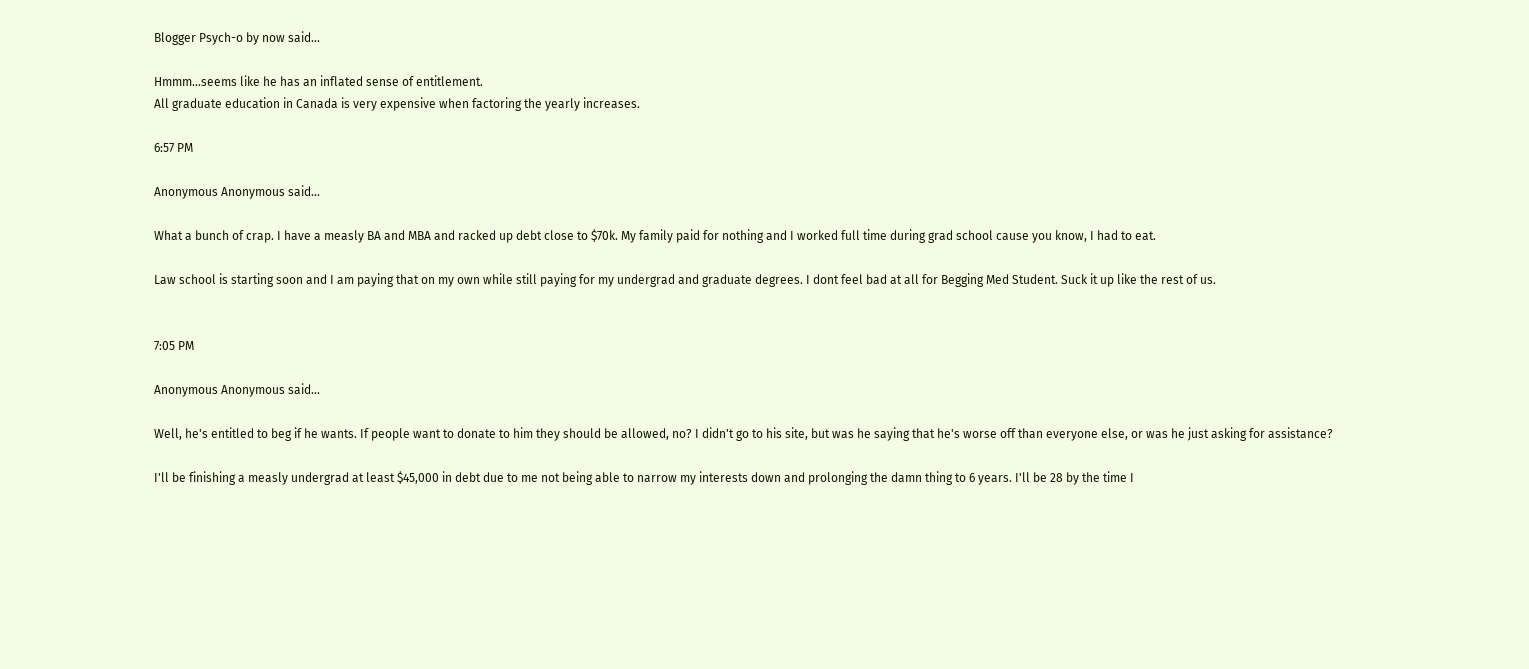Blogger Psych-o by now said...

Hmmm...seems like he has an inflated sense of entitlement.
All graduate education in Canada is very expensive when factoring the yearly increases.

6:57 PM

Anonymous Anonymous said...

What a bunch of crap. I have a measly BA and MBA and racked up debt close to $70k. My family paid for nothing and I worked full time during grad school cause you know, I had to eat.

Law school is starting soon and I am paying that on my own while still paying for my undergrad and graduate degrees. I dont feel bad at all for Begging Med Student. Suck it up like the rest of us.


7:05 PM

Anonymous Anonymous said...

Well, he's entitled to beg if he wants. If people want to donate to him they should be allowed, no? I didn't go to his site, but was he saying that he's worse off than everyone else, or was he just asking for assistance?

I'll be finishing a measly undergrad at least $45,000 in debt due to me not being able to narrow my interests down and prolonging the damn thing to 6 years. I'll be 28 by the time I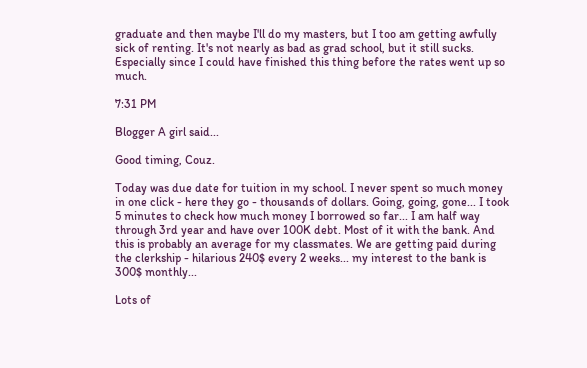graduate and then maybe I'll do my masters, but I too am getting awfully sick of renting. It's not nearly as bad as grad school, but it still sucks. Especially since I could have finished this thing before the rates went up so much.

7:31 PM

Blogger A girl said...

Good timing, Couz.

Today was due date for tuition in my school. I never spent so much money in one click - here they go - thousands of dollars. Going, going, gone... I took 5 minutes to check how much money I borrowed so far... I am half way through 3rd year and have over 100K debt. Most of it with the bank. And this is probably an average for my classmates. We are getting paid during the clerkship - hilarious 240$ every 2 weeks... my interest to the bank is 300$ monthly...

Lots of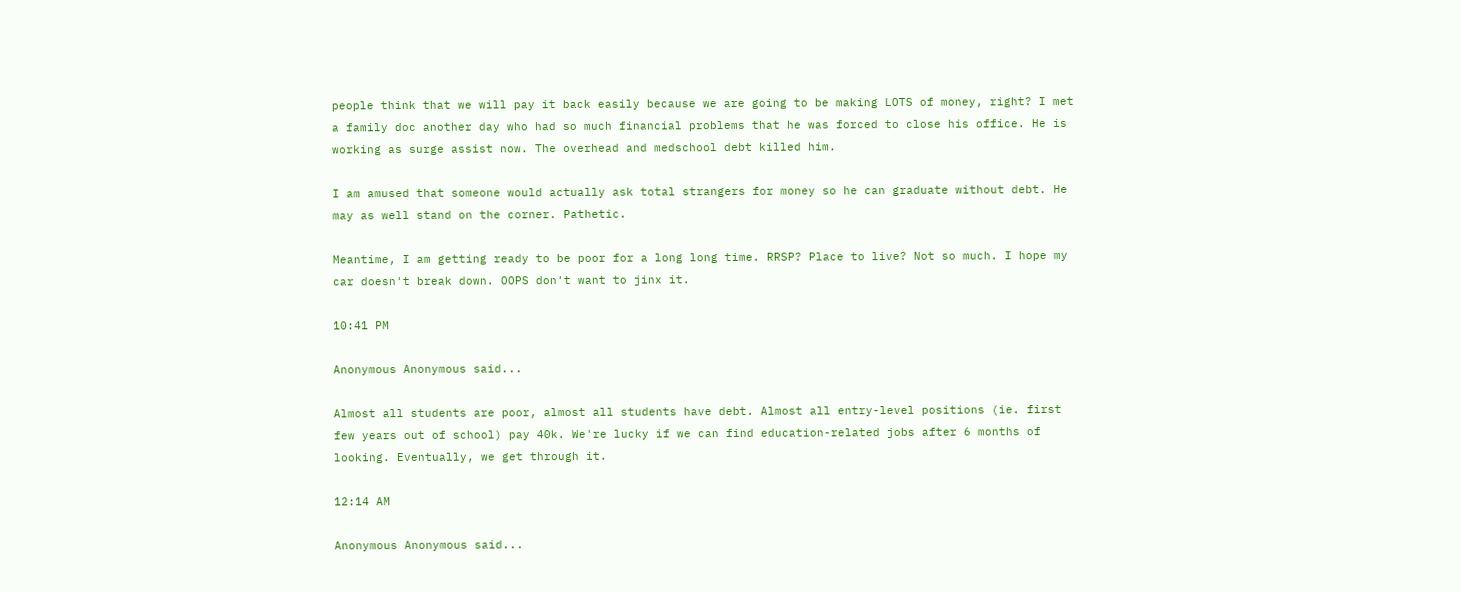people think that we will pay it back easily because we are going to be making LOTS of money, right? I met a family doc another day who had so much financial problems that he was forced to close his office. He is working as surge assist now. The overhead and medschool debt killed him.

I am amused that someone would actually ask total strangers for money so he can graduate without debt. He may as well stand on the corner. Pathetic.

Meantime, I am getting ready to be poor for a long long time. RRSP? Place to live? Not so much. I hope my car doesn't break down. OOPS don't want to jinx it.

10:41 PM

Anonymous Anonymous said...

Almost all students are poor, almost all students have debt. Almost all entry-level positions (ie. first few years out of school) pay 40k. We're lucky if we can find education-related jobs after 6 months of looking. Eventually, we get through it.

12:14 AM

Anonymous Anonymous said...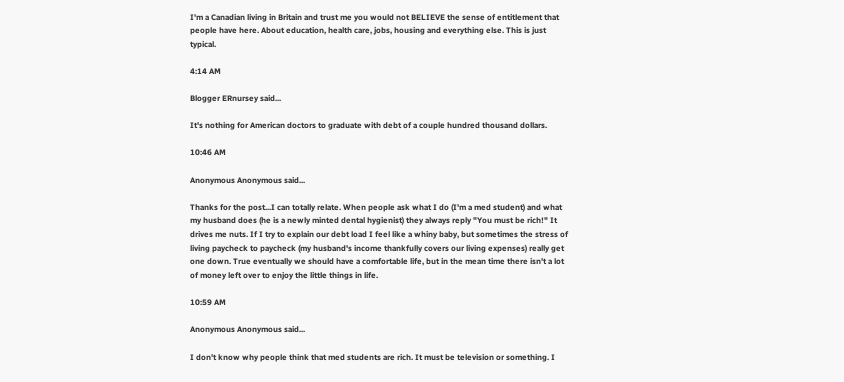I'm a Canadian living in Britain and trust me you would not BELIEVE the sense of entitlement that people have here. About education, health care, jobs, housing and everything else. This is just typical.

4:14 AM

Blogger ERnursey said...

It's nothing for American doctors to graduate with debt of a couple hundred thousand dollars.

10:46 AM

Anonymous Anonymous said...

Thanks for the post...I can totally relate. When people ask what I do (I'm a med student) and what my husband does (he is a newly minted dental hygienist) they always reply "You must be rich!" It drives me nuts. If I try to explain our debt load I feel like a whiny baby, but sometimes the stress of living paycheck to paycheck (my husband's income thankfully covers our living expenses) really get one down. True eventually we should have a comfortable life, but in the mean time there isn't a lot of money left over to enjoy the little things in life.

10:59 AM

Anonymous Anonymous said...

I don't know why people think that med students are rich. It must be television or something. I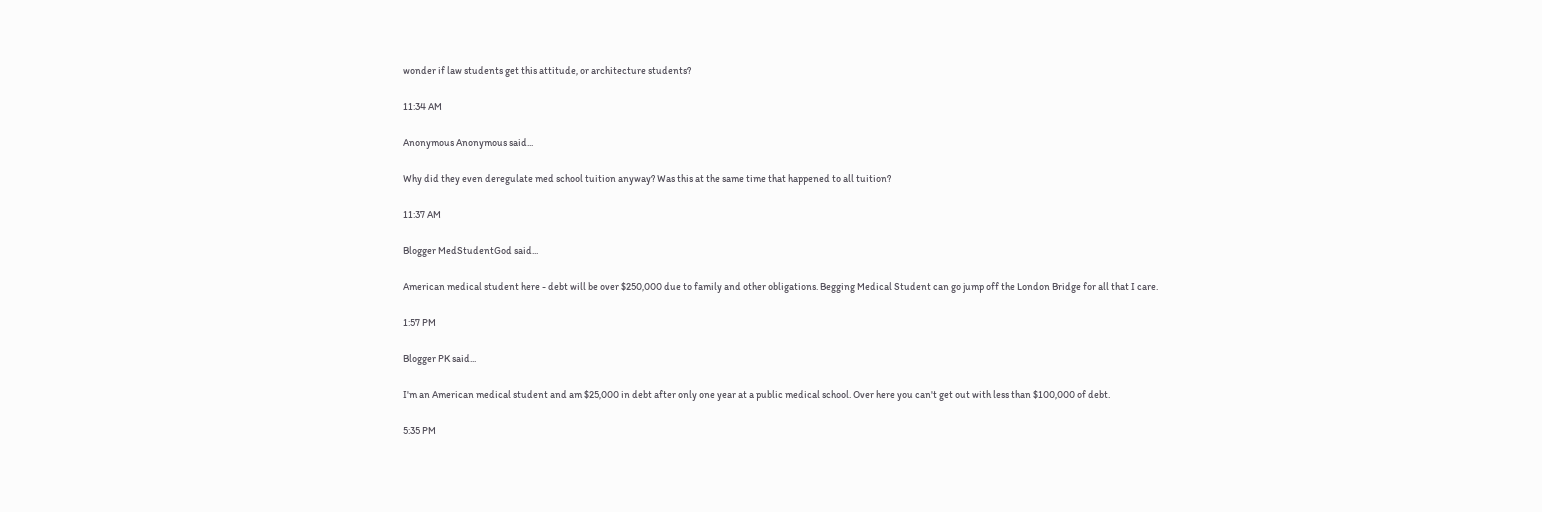wonder if law students get this attitude, or architecture students?

11:34 AM

Anonymous Anonymous said...

Why did they even deregulate med school tuition anyway? Was this at the same time that happened to all tuition?

11:37 AM

Blogger MedStudentGod said...

American medical student here - debt will be over $250,000 due to family and other obligations. Begging Medical Student can go jump off the London Bridge for all that I care.

1:57 PM

Blogger PK said...

I'm an American medical student and am $25,000 in debt after only one year at a public medical school. Over here you can't get out with less than $100,000 of debt.

5:35 PM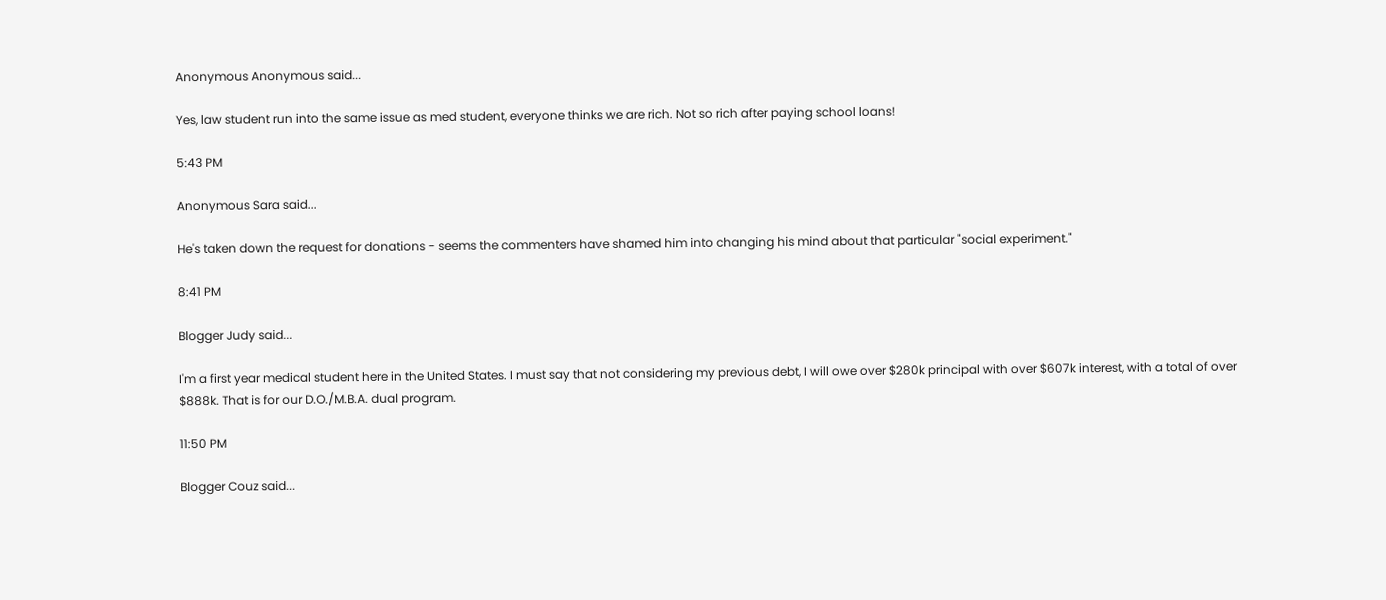Anonymous Anonymous said...

Yes, law student run into the same issue as med student, everyone thinks we are rich. Not so rich after paying school loans!

5:43 PM

Anonymous Sara said...

He's taken down the request for donations - seems the commenters have shamed him into changing his mind about that particular "social experiment."

8:41 PM

Blogger Judy said...

I'm a first year medical student here in the United States. I must say that not considering my previous debt, I will owe over $280k principal with over $607k interest, with a total of over $888k. That is for our D.O./M.B.A. dual program.

11:50 PM

Blogger Couz said...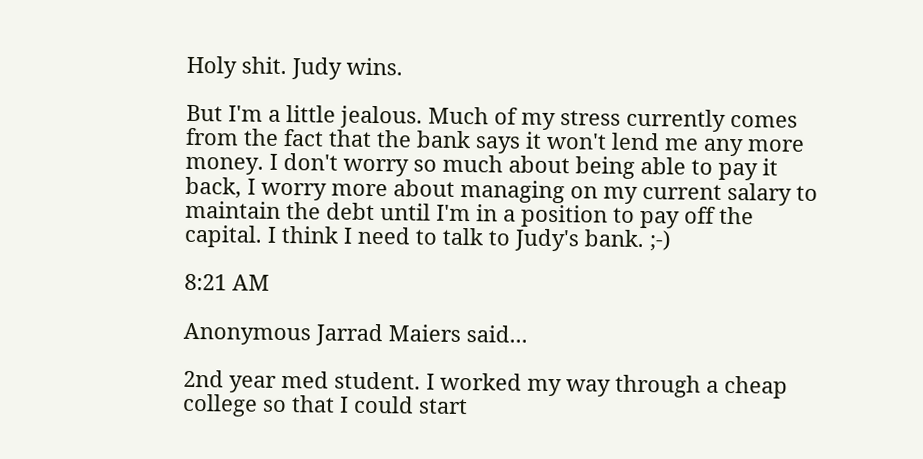Holy shit. Judy wins.

But I'm a little jealous. Much of my stress currently comes from the fact that the bank says it won't lend me any more money. I don't worry so much about being able to pay it back, I worry more about managing on my current salary to maintain the debt until I'm in a position to pay off the capital. I think I need to talk to Judy's bank. ;-)

8:21 AM

Anonymous Jarrad Maiers said...

2nd year med student. I worked my way through a cheap college so that I could start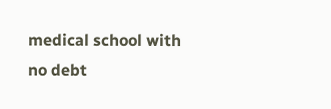medical school with no debt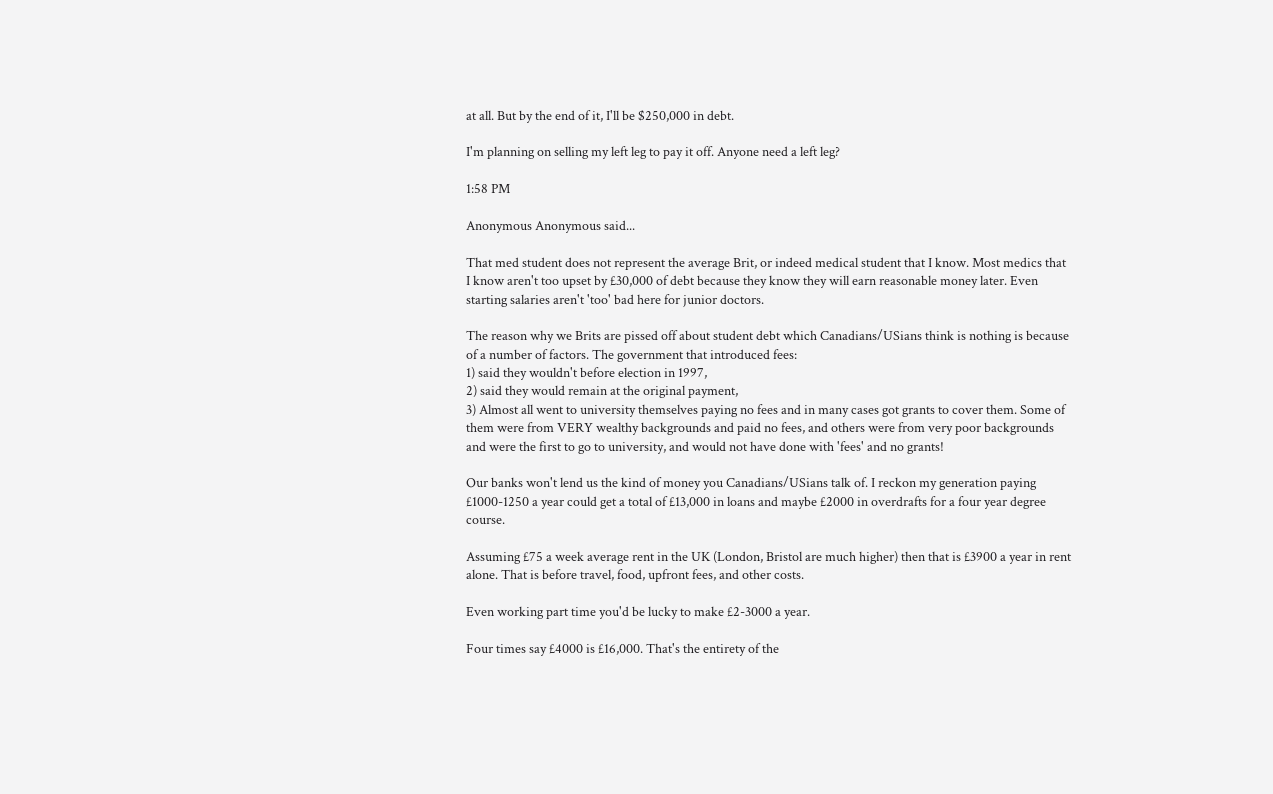at all. But by the end of it, I'll be $250,000 in debt.

I'm planning on selling my left leg to pay it off. Anyone need a left leg?

1:58 PM

Anonymous Anonymous said...

That med student does not represent the average Brit, or indeed medical student that I know. Most medics that I know aren't too upset by £30,000 of debt because they know they will earn reasonable money later. Even starting salaries aren't 'too' bad here for junior doctors.

The reason why we Brits are pissed off about student debt which Canadians/USians think is nothing is because of a number of factors. The government that introduced fees:
1) said they wouldn't before election in 1997,
2) said they would remain at the original payment,
3) Almost all went to university themselves paying no fees and in many cases got grants to cover them. Some of them were from VERY wealthy backgrounds and paid no fees, and others were from very poor backgrounds and were the first to go to university, and would not have done with 'fees' and no grants!

Our banks won't lend us the kind of money you Canadians/USians talk of. I reckon my generation paying £1000-1250 a year could get a total of £13,000 in loans and maybe £2000 in overdrafts for a four year degree course.

Assuming £75 a week average rent in the UK (London, Bristol are much higher) then that is £3900 a year in rent alone. That is before travel, food, upfront fees, and other costs.

Even working part time you'd be lucky to make £2-3000 a year.

Four times say £4000 is £16,000. That's the entirety of the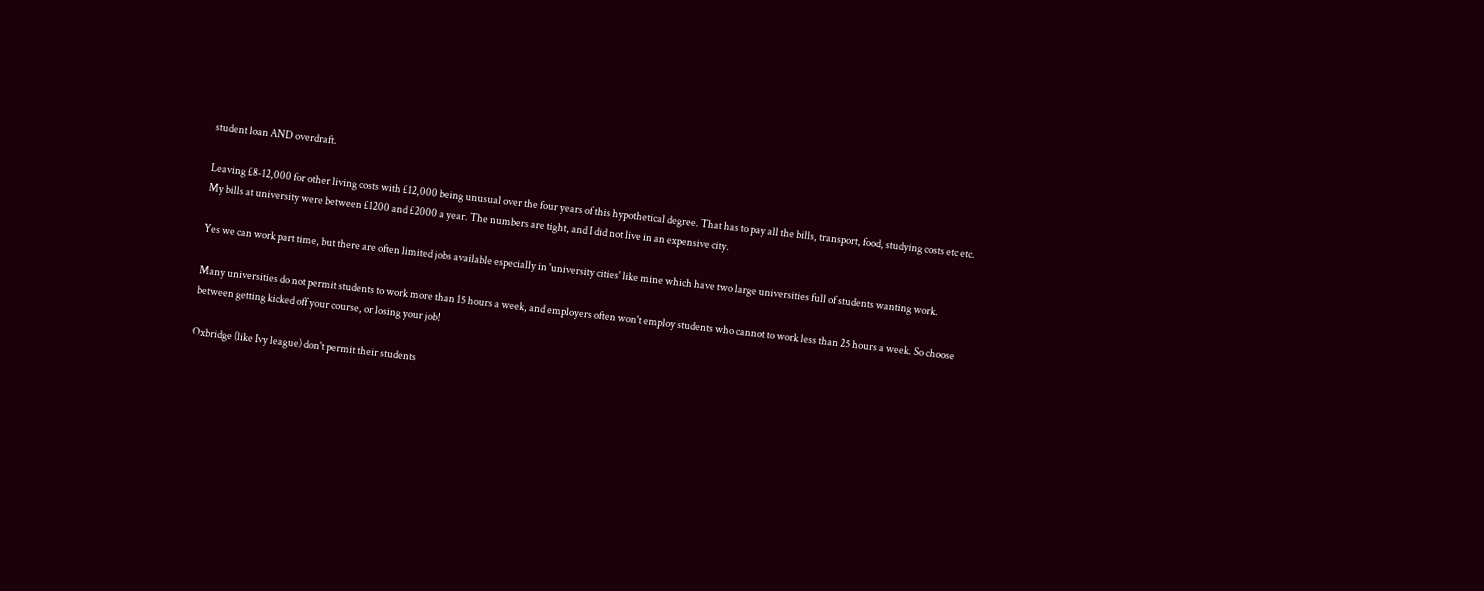student loan AND overdraft.

Leaving £8-12,000 for other living costs with £12,000 being unusual over the four years of this hypothetical degree. That has to pay all the bills, transport, food, studying costs etc etc. My bills at university were between £1200 and £2000 a year. The numbers are tight, and I did not live in an expensive city.

Yes we can work part time, but there are often limited jobs available especially in 'university cities' like mine which have two large universities full of students wanting work.

Many universities do not permit students to work more than 15 hours a week, and employers often won't employ students who cannot to work less than 25 hours a week. So choose between getting kicked off your course, or losing your job!

Oxbridge (like Ivy league) don't permit their students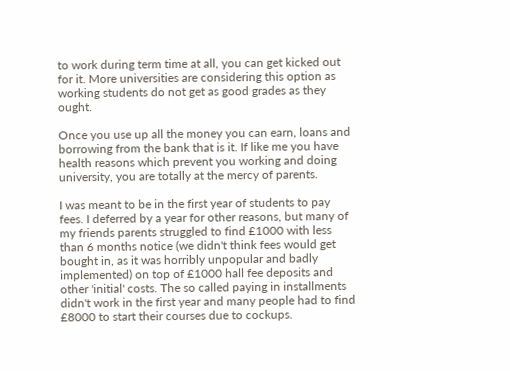to work during term time at all, you can get kicked out for it. More universities are considering this option as working students do not get as good grades as they ought.

Once you use up all the money you can earn, loans and borrowing from the bank that is it. If like me you have health reasons which prevent you working and doing university, you are totally at the mercy of parents.

I was meant to be in the first year of students to pay fees. I deferred by a year for other reasons, but many of my friends parents struggled to find £1000 with less than 6 months notice (we didn't think fees would get bought in, as it was horribly unpopular and badly implemented) on top of £1000 hall fee deposits and other 'initial' costs. The so called paying in installments didn't work in the first year and many people had to find £8000 to start their courses due to cockups.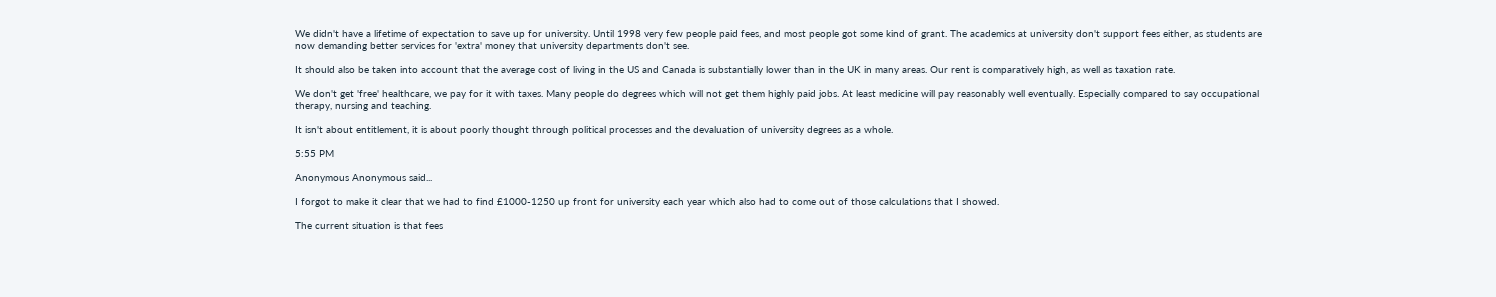We didn't have a lifetime of expectation to save up for university. Until 1998 very few people paid fees, and most people got some kind of grant. The academics at university don't support fees either, as students are now demanding better services for 'extra' money that university departments don't see.

It should also be taken into account that the average cost of living in the US and Canada is substantially lower than in the UK in many areas. Our rent is comparatively high, as well as taxation rate.

We don't get 'free' healthcare, we pay for it with taxes. Many people do degrees which will not get them highly paid jobs. At least medicine will pay reasonably well eventually. Especially compared to say occupational therapy, nursing and teaching.

It isn't about entitlement, it is about poorly thought through political processes and the devaluation of university degrees as a whole.

5:55 PM

Anonymous Anonymous said...

I forgot to make it clear that we had to find £1000-1250 up front for university each year which also had to come out of those calculations that I showed.

The current situation is that fees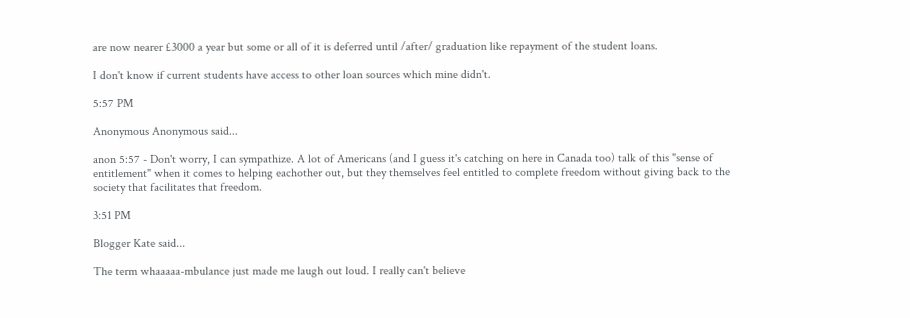are now nearer £3000 a year but some or all of it is deferred until /after/ graduation like repayment of the student loans.

I don't know if current students have access to other loan sources which mine didn't.

5:57 PM

Anonymous Anonymous said...

anon 5:57 - Don't worry, I can sympathize. A lot of Americans (and I guess it's catching on here in Canada too) talk of this "sense of entitlement" when it comes to helping eachother out, but they themselves feel entitled to complete freedom without giving back to the society that facilitates that freedom.

3:51 PM

Blogger Kate said...

The term whaaaaa-mbulance just made me laugh out loud. I really can't believe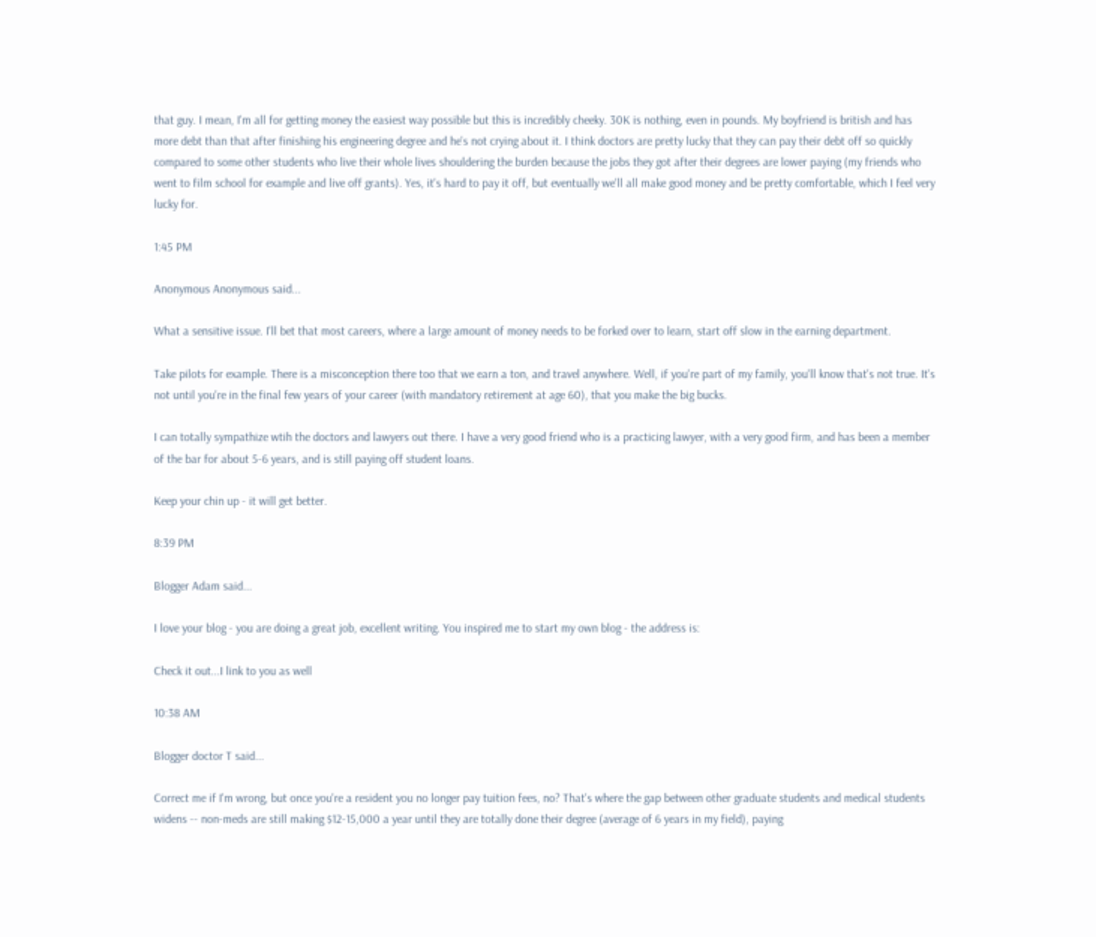that guy. I mean, I'm all for getting money the easiest way possible but this is incredibly cheeky. 30K is nothing, even in pounds. My boyfriend is british and has more debt than that after finishing his engineering degree and he's not crying about it. I think doctors are pretty lucky that they can pay their debt off so quickly compared to some other students who live their whole lives shouldering the burden because the jobs they got after their degrees are lower paying (my friends who went to film school for example and live off grants). Yes, it's hard to pay it off, but eventually we'll all make good money and be pretty comfortable, which I feel very lucky for.

1:45 PM

Anonymous Anonymous said...

What a sensitive issue. I'll bet that most careers, where a large amount of money needs to be forked over to learn, start off slow in the earning department.

Take pilots for example. There is a misconception there too that we earn a ton, and travel anywhere. Well, if you're part of my family, you'll know that's not true. It's not until you're in the final few years of your career (with mandatory retirement at age 60), that you make the big bucks.

I can totally sympathize wtih the doctors and lawyers out there. I have a very good friend who is a practicing lawyer, with a very good firm, and has been a member of the bar for about 5-6 years, and is still paying off student loans.

Keep your chin up - it will get better.

8:39 PM

Blogger Adam said...

I love your blog - you are doing a great job, excellent writing. You inspired me to start my own blog - the address is:

Check it out...I link to you as well

10:38 AM

Blogger doctor T said...

Correct me if I'm wrong, but once you're a resident you no longer pay tuition fees, no? That's where the gap between other graduate students and medical students widens -- non-meds are still making $12-15,000 a year until they are totally done their degree (average of 6 years in my field), paying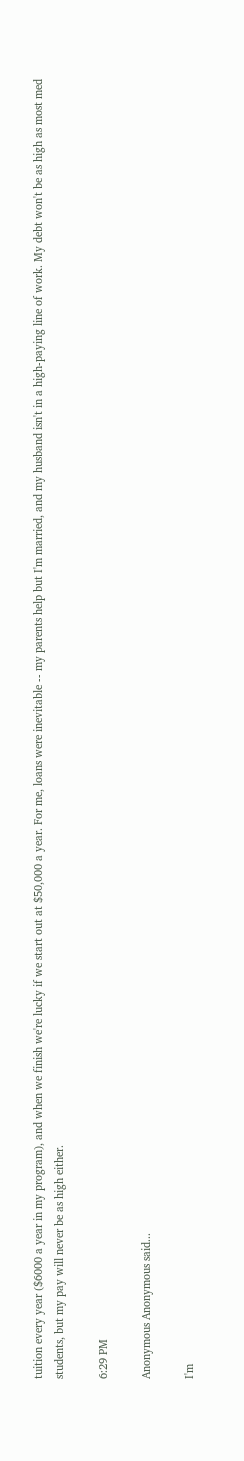tuition every year ($6000 a year in my program), and when we finish we're lucky if we start out at $50,000 a year. For me, loans were inevitable -- my parents help but I'm married, and my husband isn't in a high-paying line of work. My debt won't be as high as most med students, but my pay will never be as high either.

6:29 PM

Anonymous Anonymous said...

I'm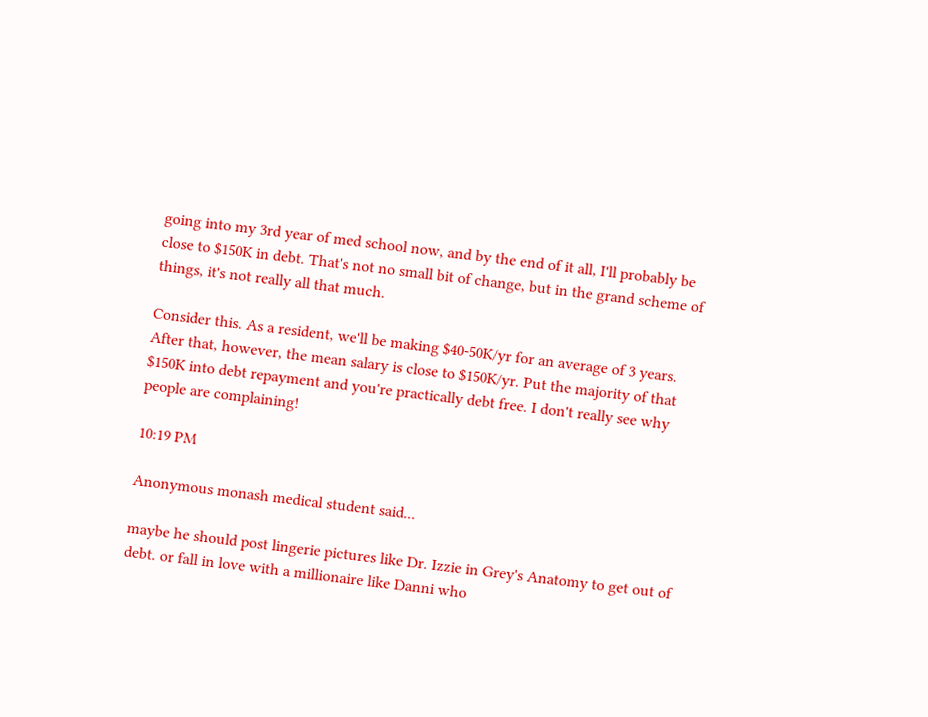going into my 3rd year of med school now, and by the end of it all, I'll probably be close to $150K in debt. That's not no small bit of change, but in the grand scheme of things, it's not really all that much.

Consider this. As a resident, we'll be making $40-50K/yr for an average of 3 years. After that, however, the mean salary is close to $150K/yr. Put the majority of that $150K into debt repayment and you're practically debt free. I don't really see why people are complaining!

10:19 PM

Anonymous monash medical student said...

maybe he should post lingerie pictures like Dr. Izzie in Grey's Anatomy to get out of debt. or fall in love with a millionaire like Danni who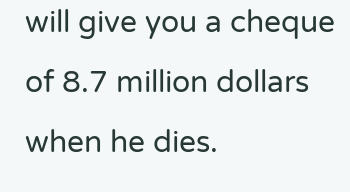will give you a cheque of 8.7 million dollars when he dies.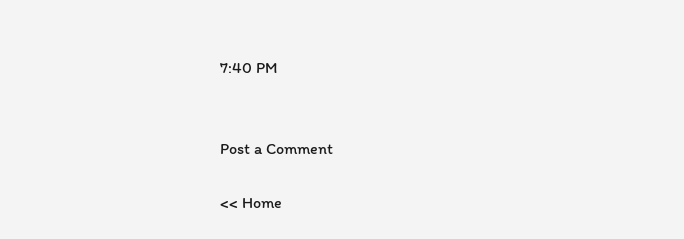7:40 PM


Post a Comment

<< Home